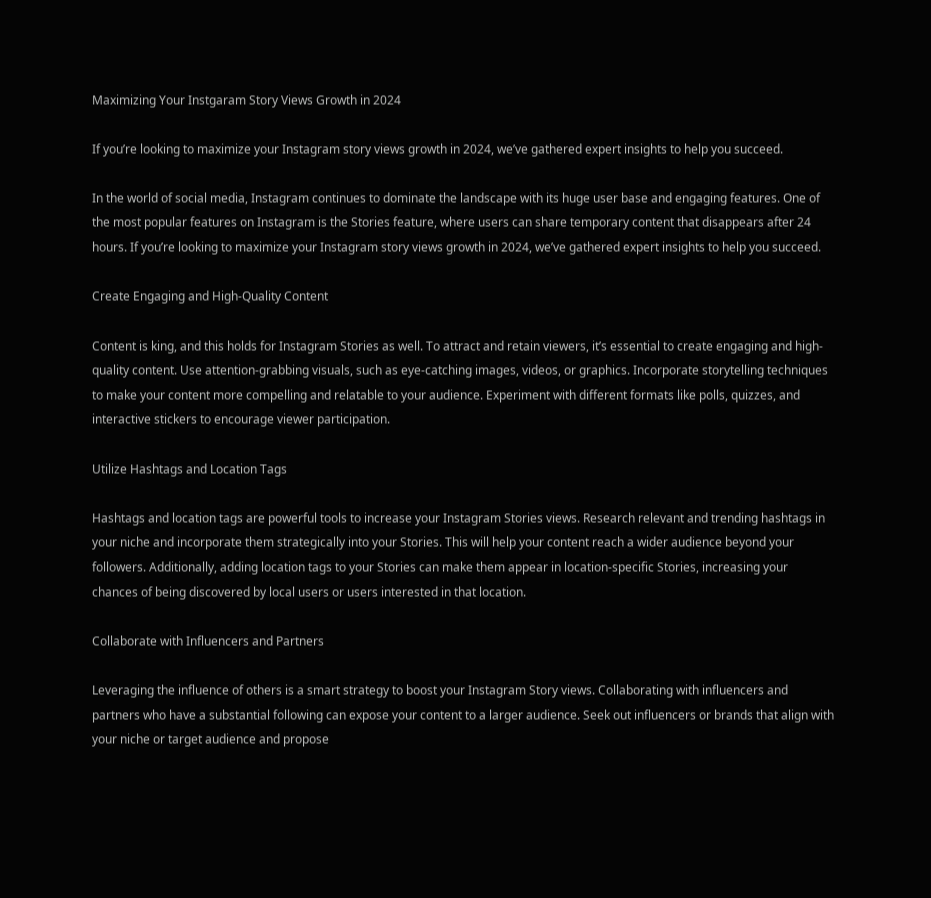Maximizing Your Instgaram Story Views Growth in 2024

If you’re looking to maximize your Instagram story views growth in 2024, we’ve gathered expert insights to help you succeed.

In the world of social media, Instagram continues to dominate the landscape with its huge user base and engaging features. One of the most popular features on Instagram is the Stories feature, where users can share temporary content that disappears after 24 hours. If you’re looking to maximize your Instagram story views growth in 2024, we’ve gathered expert insights to help you succeed.

Create Engaging and High-Quality Content

Content is king, and this holds for Instagram Stories as well. To attract and retain viewers, it’s essential to create engaging and high-quality content. Use attention-grabbing visuals, such as eye-catching images, videos, or graphics. Incorporate storytelling techniques to make your content more compelling and relatable to your audience. Experiment with different formats like polls, quizzes, and interactive stickers to encourage viewer participation.

Utilize Hashtags and Location Tags

Hashtags and location tags are powerful tools to increase your Instagram Stories views. Research relevant and trending hashtags in your niche and incorporate them strategically into your Stories. This will help your content reach a wider audience beyond your followers. Additionally, adding location tags to your Stories can make them appear in location-specific Stories, increasing your chances of being discovered by local users or users interested in that location.

Collaborate with Influencers and Partners

Leveraging the influence of others is a smart strategy to boost your Instagram Story views. Collaborating with influencers and partners who have a substantial following can expose your content to a larger audience. Seek out influencers or brands that align with your niche or target audience and propose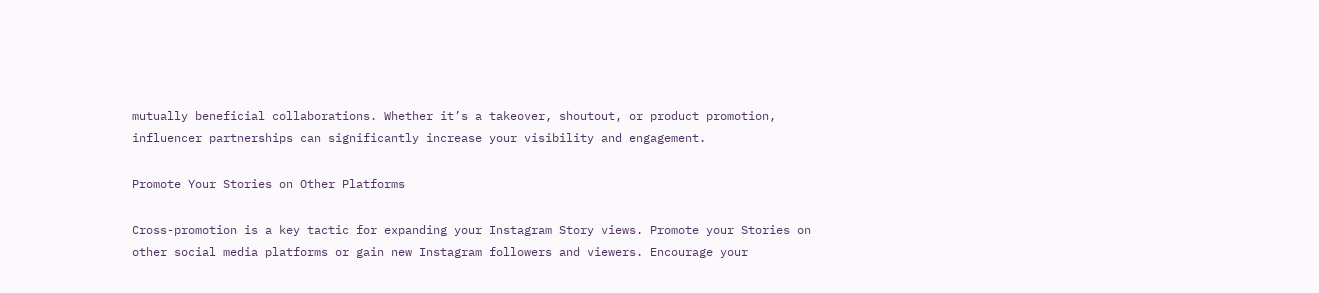mutually beneficial collaborations. Whether it’s a takeover, shoutout, or product promotion, influencer partnerships can significantly increase your visibility and engagement.

Promote Your Stories on Other Platforms

Cross-promotion is a key tactic for expanding your Instagram Story views. Promote your Stories on other social media platforms or gain new Instagram followers and viewers. Encourage your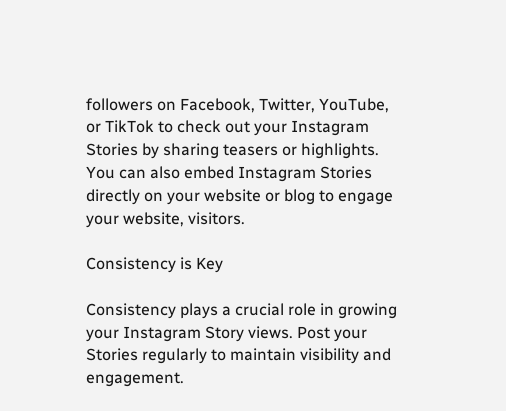followers on Facebook, Twitter, YouTube, or TikTok to check out your Instagram Stories by sharing teasers or highlights. You can also embed Instagram Stories directly on your website or blog to engage your website, visitors.

Consistency is Key

Consistency plays a crucial role in growing your Instagram Story views. Post your Stories regularly to maintain visibility and engagement.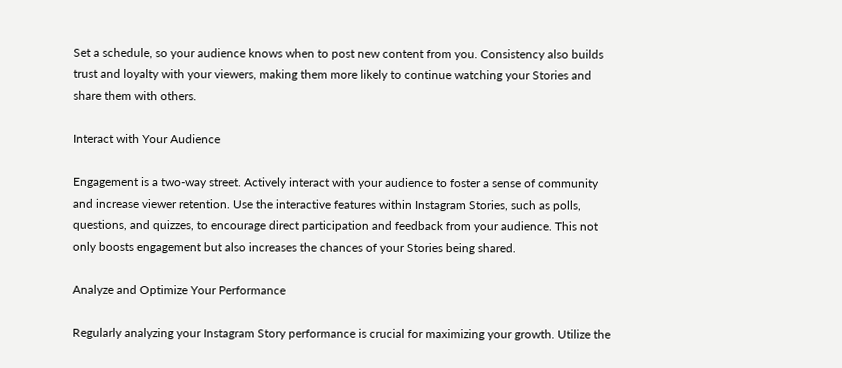Set a schedule, so your audience knows when to post new content from you. Consistency also builds trust and loyalty with your viewers, making them more likely to continue watching your Stories and share them with others.

Interact with Your Audience

Engagement is a two-way street. Actively interact with your audience to foster a sense of community and increase viewer retention. Use the interactive features within Instagram Stories, such as polls, questions, and quizzes, to encourage direct participation and feedback from your audience. This not only boosts engagement but also increases the chances of your Stories being shared.

Analyze and Optimize Your Performance

Regularly analyzing your Instagram Story performance is crucial for maximizing your growth. Utilize the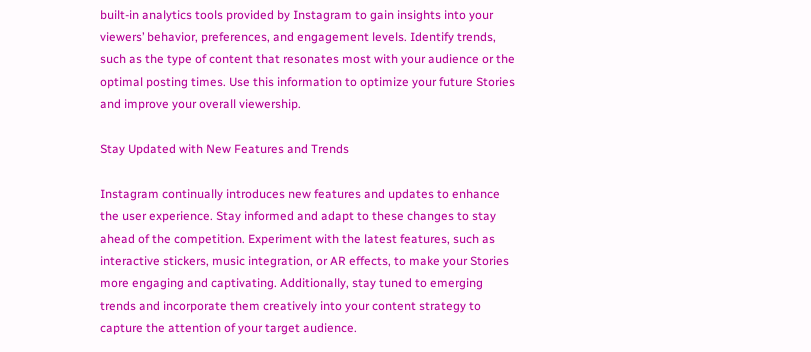built-in analytics tools provided by Instagram to gain insights into your viewers’ behavior, preferences, and engagement levels. Identify trends, such as the type of content that resonates most with your audience or the optimal posting times. Use this information to optimize your future Stories and improve your overall viewership.

Stay Updated with New Features and Trends

Instagram continually introduces new features and updates to enhance the user experience. Stay informed and adapt to these changes to stay ahead of the competition. Experiment with the latest features, such as interactive stickers, music integration, or AR effects, to make your Stories more engaging and captivating. Additionally, stay tuned to emerging trends and incorporate them creatively into your content strategy to capture the attention of your target audience.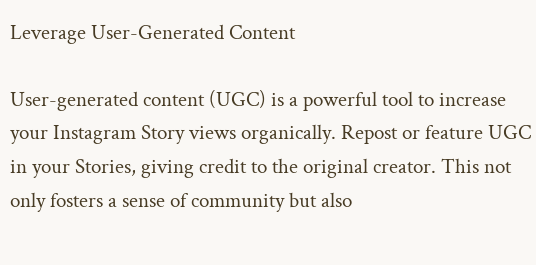Leverage User-Generated Content

User-generated content (UGC) is a powerful tool to increase your Instagram Story views organically. Repost or feature UGC in your Stories, giving credit to the original creator. This not only fosters a sense of community but also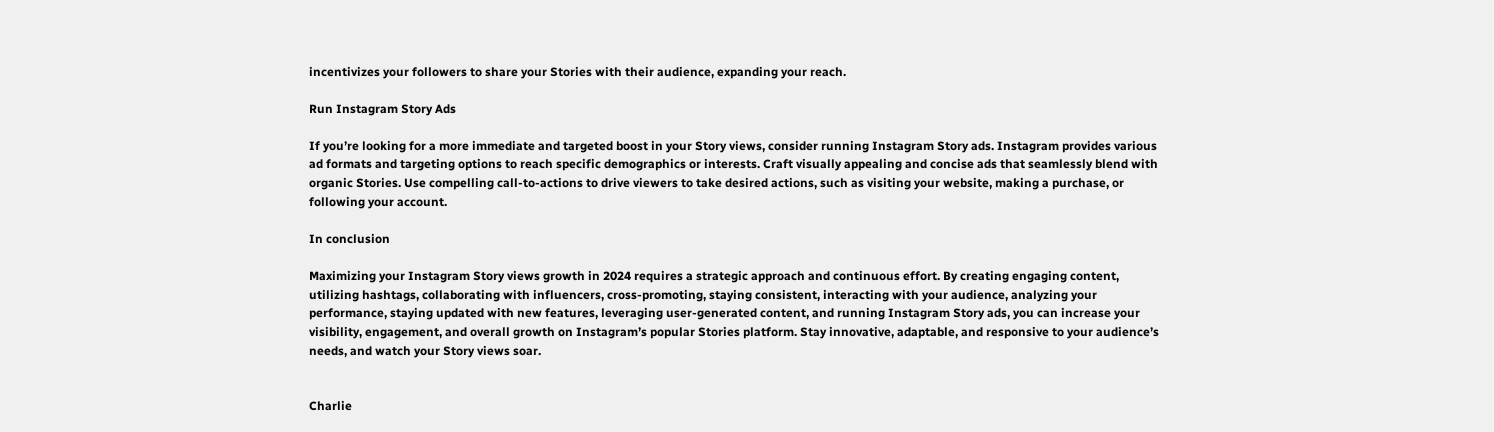incentivizes your followers to share your Stories with their audience, expanding your reach.

Run Instagram Story Ads

If you’re looking for a more immediate and targeted boost in your Story views, consider running Instagram Story ads. Instagram provides various ad formats and targeting options to reach specific demographics or interests. Craft visually appealing and concise ads that seamlessly blend with organic Stories. Use compelling call-to-actions to drive viewers to take desired actions, such as visiting your website, making a purchase, or following your account.

In conclusion

Maximizing your Instagram Story views growth in 2024 requires a strategic approach and continuous effort. By creating engaging content, utilizing hashtags, collaborating with influencers, cross-promoting, staying consistent, interacting with your audience, analyzing your performance, staying updated with new features, leveraging user-generated content, and running Instagram Story ads, you can increase your visibility, engagement, and overall growth on Instagram’s popular Stories platform. Stay innovative, adaptable, and responsive to your audience’s needs, and watch your Story views soar.


Charlie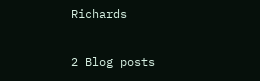Richards

2 Blog posts